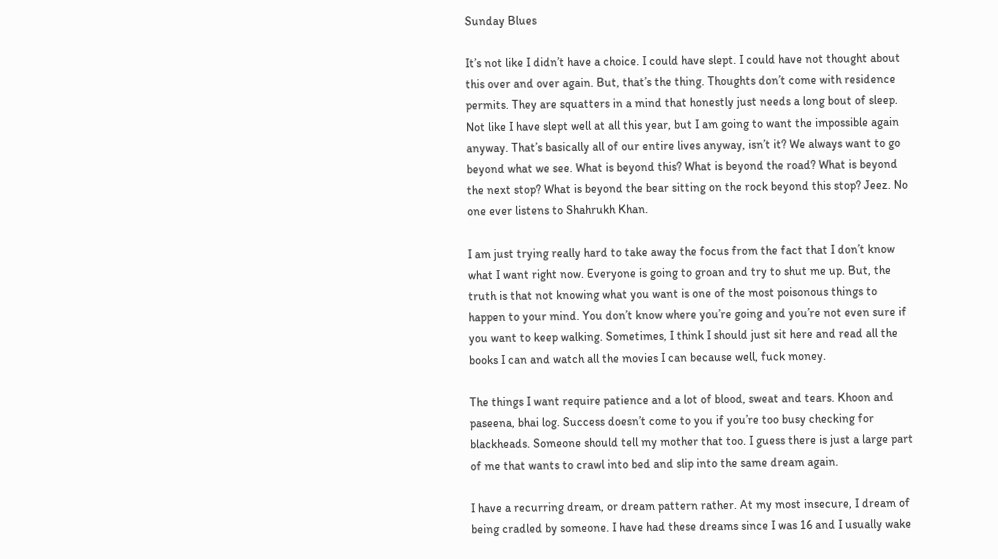Sunday Blues

It’s not like I didn’t have a choice. I could have slept. I could have not thought about this over and over again. But, that’s the thing. Thoughts don’t come with residence permits. They are squatters in a mind that honestly just needs a long bout of sleep. Not like I have slept well at all this year, but I am going to want the impossible again anyway. That’s basically all of our entire lives anyway, isn’t it? We always want to go beyond what we see. What is beyond this? What is beyond the road? What is beyond the next stop? What is beyond the bear sitting on the rock beyond this stop? Jeez. No one ever listens to Shahrukh Khan.

I am just trying really hard to take away the focus from the fact that I don’t know what I want right now. Everyone is going to groan and try to shut me up. But, the truth is that not knowing what you want is one of the most poisonous things to happen to your mind. You don’t know where you’re going and you’re not even sure if you want to keep walking. Sometimes, I think I should just sit here and read all the books I can and watch all the movies I can because well, fuck money.

The things I want require patience and a lot of blood, sweat and tears. Khoon and paseena, bhai log. Success doesn’t come to you if you’re too busy checking for blackheads. Someone should tell my mother that too. I guess there is just a large part of me that wants to crawl into bed and slip into the same dream again.

I have a recurring dream, or dream pattern rather. At my most insecure, I dream of being cradled by someone. I have had these dreams since I was 16 and I usually wake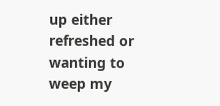up either refreshed or wanting to weep my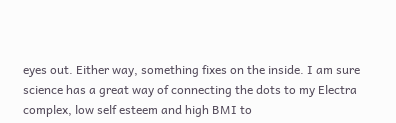eyes out. Either way, something fixes on the inside. I am sure science has a great way of connecting the dots to my Electra complex, low self esteem and high BMI to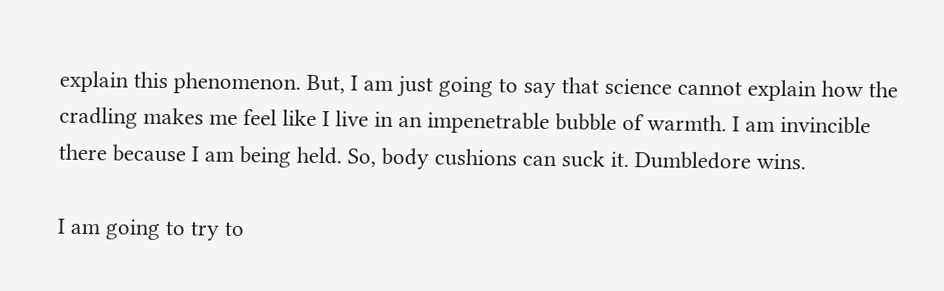explain this phenomenon. But, I am just going to say that science cannot explain how the cradling makes me feel like I live in an impenetrable bubble of warmth. I am invincible there because I am being held. So, body cushions can suck it. Dumbledore wins.

I am going to try to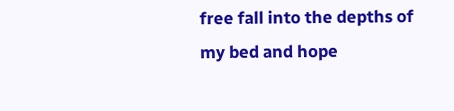free fall into the depths of my bed and hope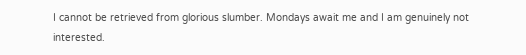I cannot be retrieved from glorious slumber. Mondays await me and I am genuinely not interested.